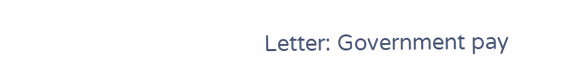Letter: Government pay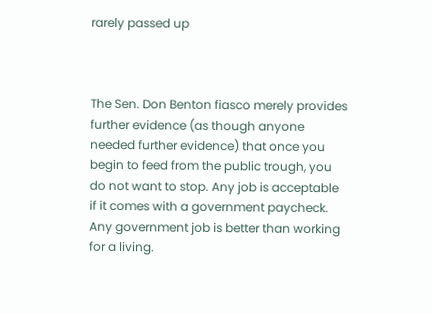rarely passed up



The Sen. Don Benton fiasco merely provides further evidence (as though anyone needed further evidence) that once you begin to feed from the public trough, you do not want to stop. Any job is acceptable if it comes with a government paycheck. Any government job is better than working for a living.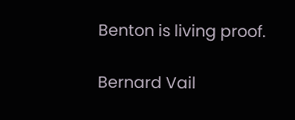Benton is living proof.

Bernard Vail